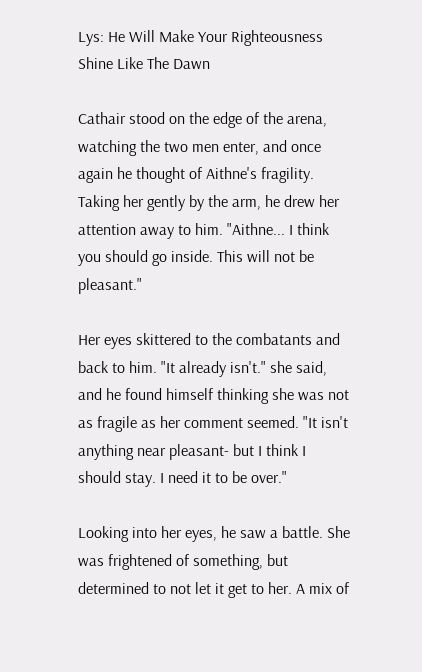Lys: He Will Make Your Righteousness Shine Like The Dawn

Cathair stood on the edge of the arena, watching the two men enter, and once again he thought of Aithne's fragility. Taking her gently by the arm, he drew her attention away to him. "Aithne... I think you should go inside. This will not be pleasant."

Her eyes skittered to the combatants and back to him. "It already isn't." she said, and he found himself thinking she was not as fragile as her comment seemed. "It isn't anything near pleasant- but I think I should stay. I need it to be over."

Looking into her eyes, he saw a battle. She was frightened of something, but determined to not let it get to her. A mix of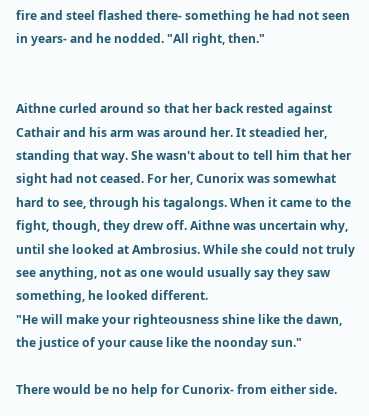fire and steel flashed there- something he had not seen in years- and he nodded. "All right, then."


Aithne curled around so that her back rested against Cathair and his arm was around her. It steadied her, standing that way. She wasn't about to tell him that her sight had not ceased. For her, Cunorix was somewhat hard to see, through his tagalongs. When it came to the fight, though, they drew off. Aithne was uncertain why, until she looked at Ambrosius. While she could not truly see anything, not as one would usually say they saw something, he looked different.
"He will make your righteousness shine like the dawn, the justice of your cause like the noonday sun."

There would be no help for Cunorix- from either side.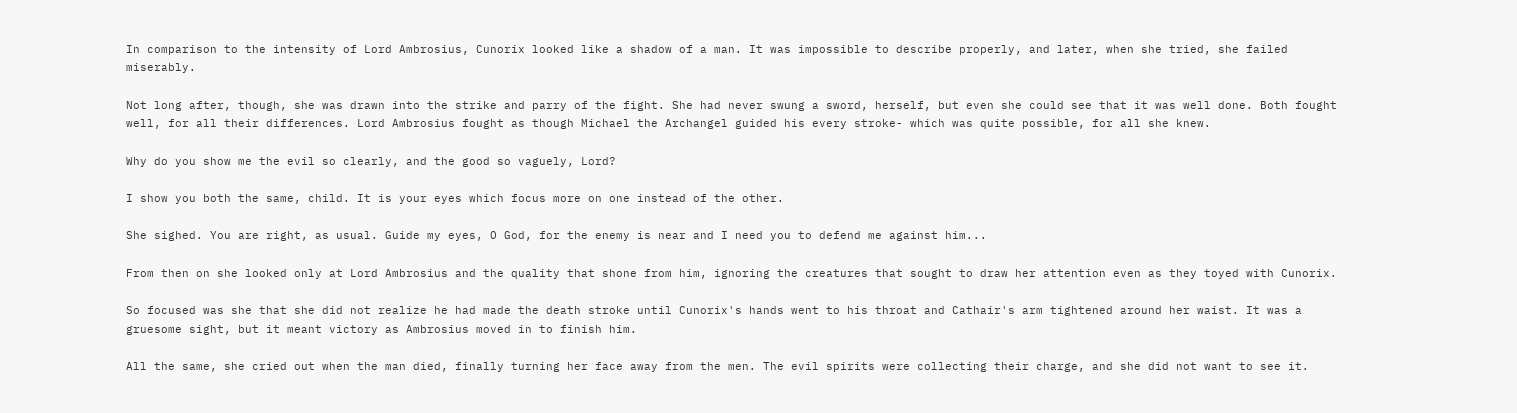In comparison to the intensity of Lord Ambrosius, Cunorix looked like a shadow of a man. It was impossible to describe properly, and later, when she tried, she failed miserably.

Not long after, though, she was drawn into the strike and parry of the fight. She had never swung a sword, herself, but even she could see that it was well done. Both fought well, for all their differences. Lord Ambrosius fought as though Michael the Archangel guided his every stroke- which was quite possible, for all she knew.

Why do you show me the evil so clearly, and the good so vaguely, Lord?

I show you both the same, child. It is your eyes which focus more on one instead of the other.

She sighed. You are right, as usual. Guide my eyes, O God, for the enemy is near and I need you to defend me against him...

From then on she looked only at Lord Ambrosius and the quality that shone from him, ignoring the creatures that sought to draw her attention even as they toyed with Cunorix.

So focused was she that she did not realize he had made the death stroke until Cunorix's hands went to his throat and Cathair's arm tightened around her waist. It was a gruesome sight, but it meant victory as Ambrosius moved in to finish him.

All the same, she cried out when the man died, finally turning her face away from the men. The evil spirits were collecting their charge, and she did not want to see it.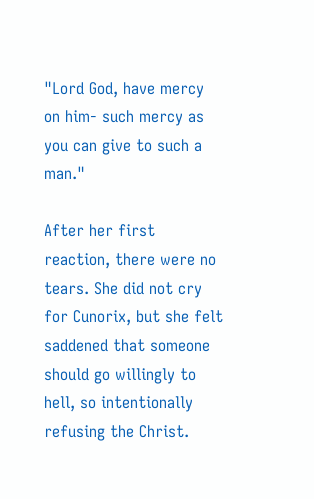"Lord God, have mercy on him- such mercy as you can give to such a man."

After her first reaction, there were no tears. She did not cry for Cunorix, but she felt saddened that someone should go willingly to hell, so intentionally refusing the Christ.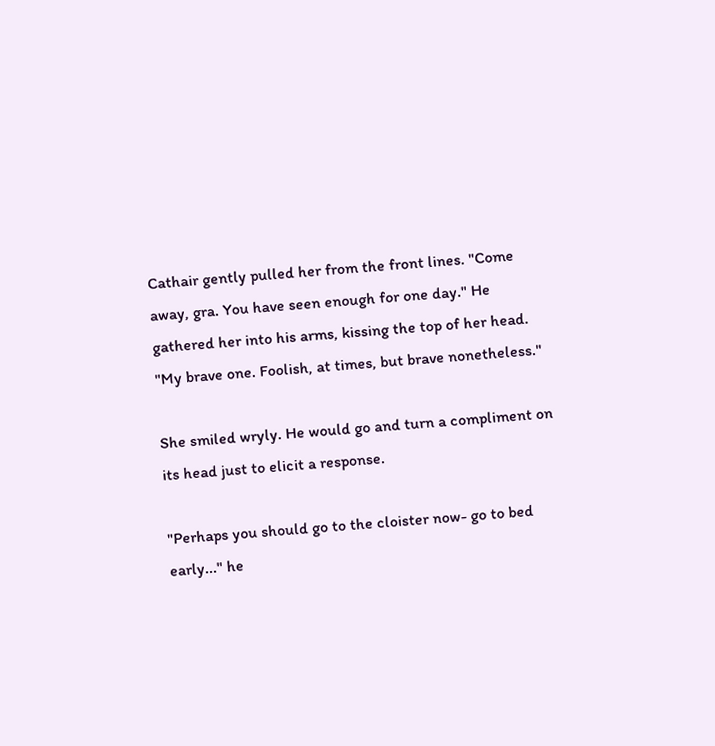Cathair gently pulled her from the front lines. "Come away, gra. You have seen enough for one day." He gathered her into his arms, kissing the top of her head. "My brave one. Foolish, at times, but brave nonetheless."

She smiled wryly. He would go and turn a compliment on its head just to elicit a response.

"Perhaps you should go to the cloister now- go to bed early..." he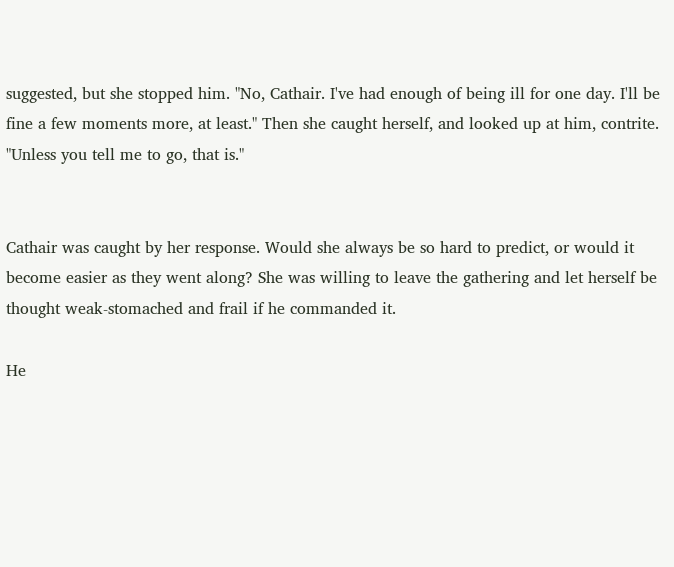suggested, but she stopped him. "No, Cathair. I've had enough of being ill for one day. I'll be fine a few moments more, at least." Then she caught herself, and looked up at him, contrite. "Unless you tell me to go, that is."


Cathair was caught by her response. Would she always be so hard to predict, or would it become easier as they went along? She was willing to leave the gathering and let herself be thought weak-stomached and frail if he commanded it.

He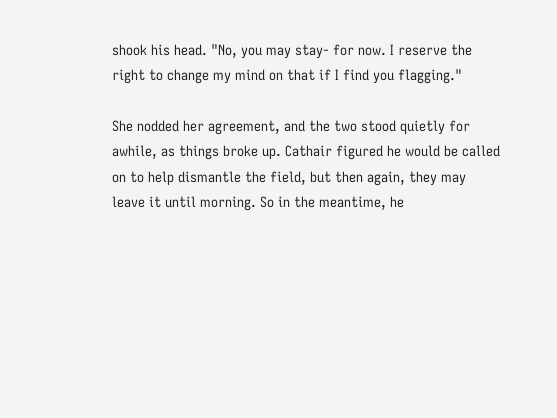shook his head. "No, you may stay- for now. I reserve the right to change my mind on that if I find you flagging."

She nodded her agreement, and the two stood quietly for awhile, as things broke up. Cathair figured he would be called on to help dismantle the field, but then again, they may leave it until morning. So in the meantime, he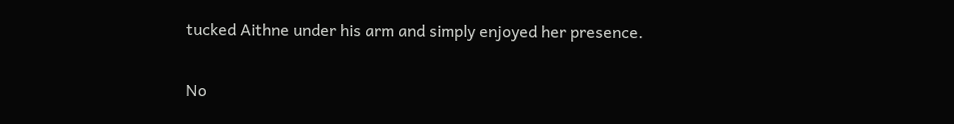tucked Aithne under his arm and simply enjoyed her presence.

No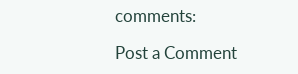comments:

Post a Comment